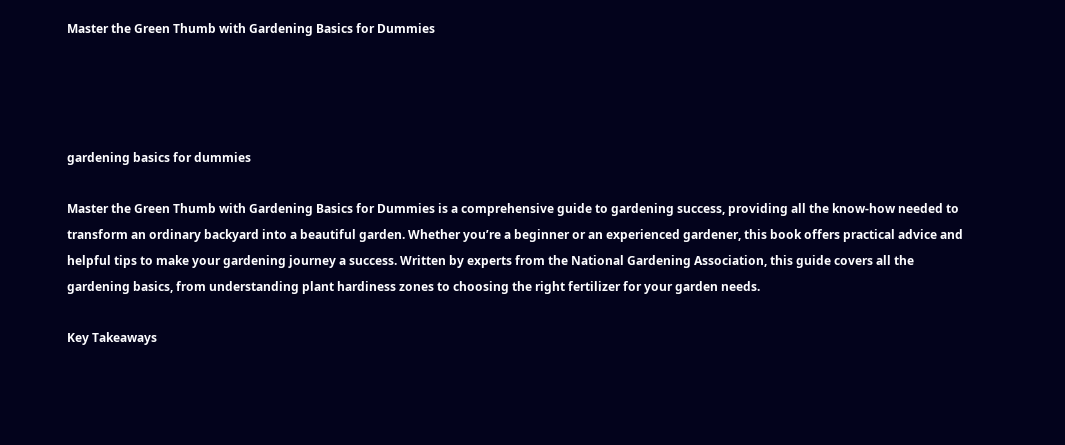Master the Green Thumb with Gardening Basics for Dummies




gardening basics for dummies

Master the Green Thumb with Gardening Basics for Dummies is a comprehensive guide to gardening success, providing all the know-how needed to transform an ordinary backyard into a beautiful garden. Whether you’re a beginner or an experienced gardener, this book offers practical advice and helpful tips to make your gardening journey a success. Written by experts from the National Gardening Association, this guide covers all the gardening basics, from understanding plant hardiness zones to choosing the right fertilizer for your garden needs.

Key Takeaways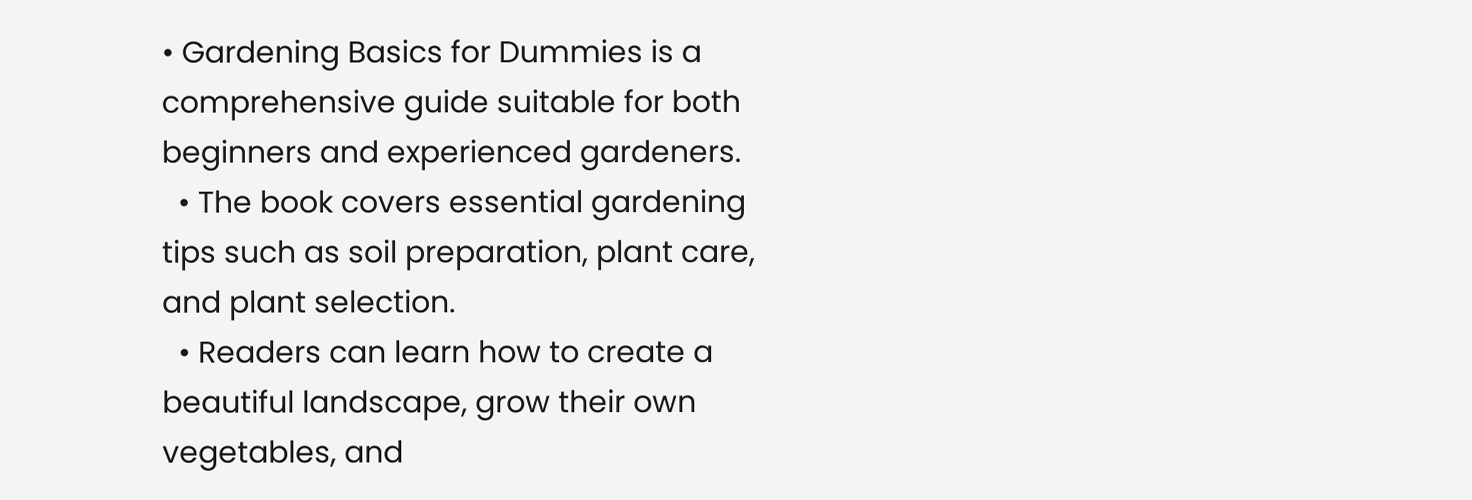• Gardening Basics for Dummies is a comprehensive guide suitable for both beginners and experienced gardeners.
  • The book covers essential gardening tips such as soil preparation, plant care, and plant selection.
  • Readers can learn how to create a beautiful landscape, grow their own vegetables, and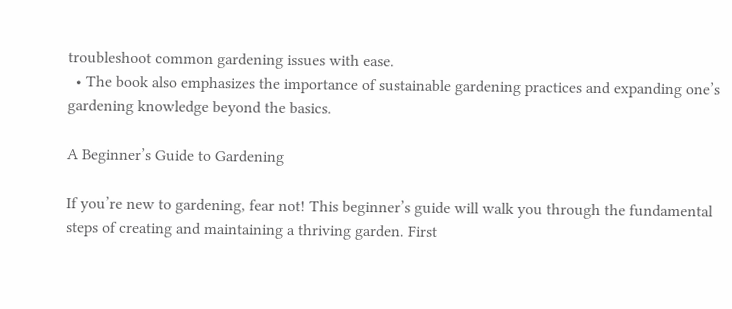troubleshoot common gardening issues with ease.
  • The book also emphasizes the importance of sustainable gardening practices and expanding one’s gardening knowledge beyond the basics.

A Beginner’s Guide to Gardening

If you’re new to gardening, fear not! This beginner’s guide will walk you through the fundamental steps of creating and maintaining a thriving garden. First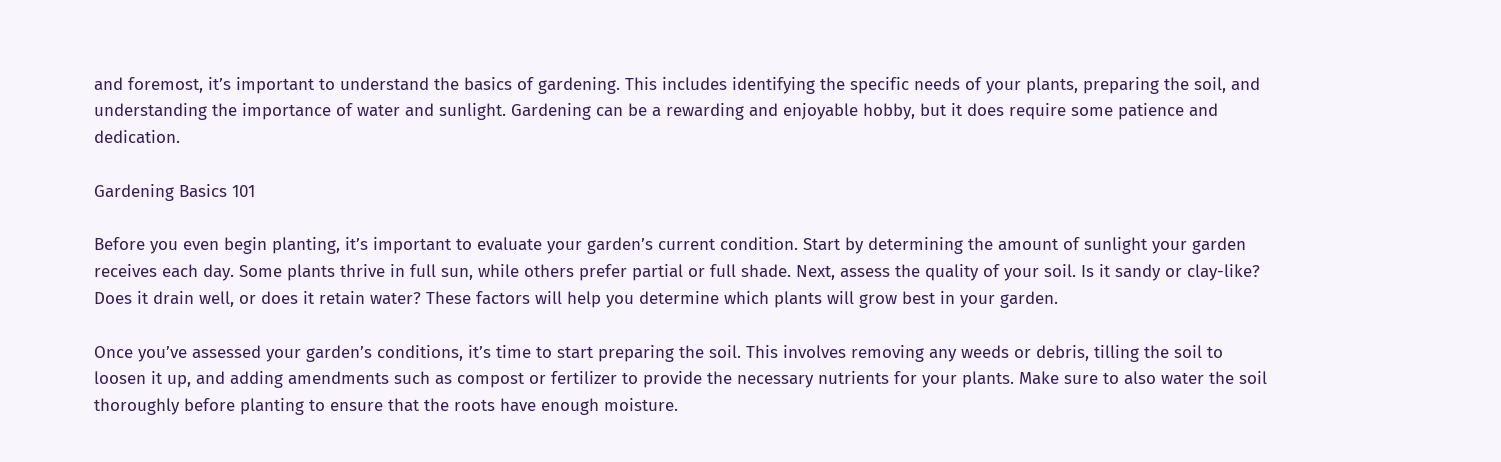and foremost, it’s important to understand the basics of gardening. This includes identifying the specific needs of your plants, preparing the soil, and understanding the importance of water and sunlight. Gardening can be a rewarding and enjoyable hobby, but it does require some patience and dedication.

Gardening Basics 101

Before you even begin planting, it’s important to evaluate your garden’s current condition. Start by determining the amount of sunlight your garden receives each day. Some plants thrive in full sun, while others prefer partial or full shade. Next, assess the quality of your soil. Is it sandy or clay-like? Does it drain well, or does it retain water? These factors will help you determine which plants will grow best in your garden.

Once you’ve assessed your garden’s conditions, it’s time to start preparing the soil. This involves removing any weeds or debris, tilling the soil to loosen it up, and adding amendments such as compost or fertilizer to provide the necessary nutrients for your plants. Make sure to also water the soil thoroughly before planting to ensure that the roots have enough moisture.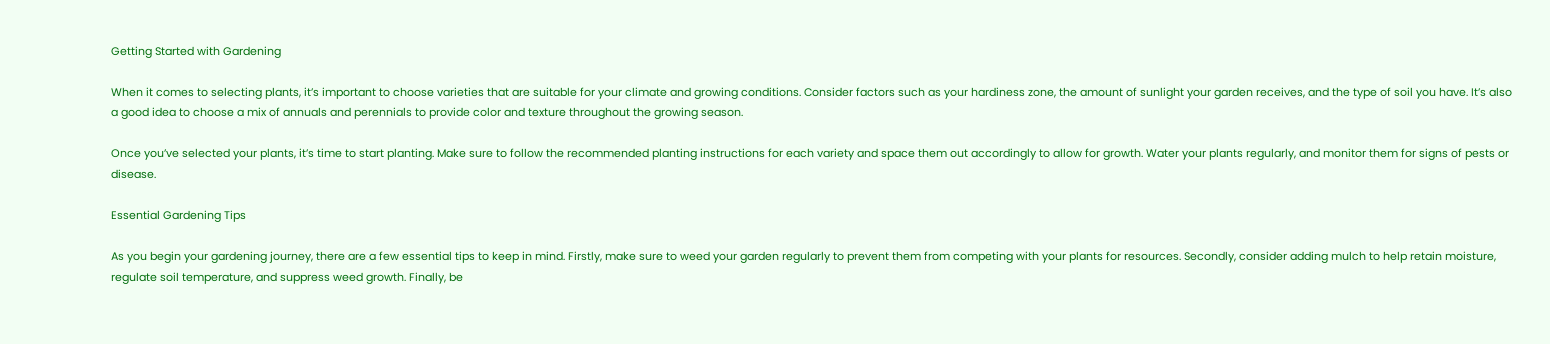Getting Started with Gardening

When it comes to selecting plants, it’s important to choose varieties that are suitable for your climate and growing conditions. Consider factors such as your hardiness zone, the amount of sunlight your garden receives, and the type of soil you have. It’s also a good idea to choose a mix of annuals and perennials to provide color and texture throughout the growing season.

Once you’ve selected your plants, it’s time to start planting. Make sure to follow the recommended planting instructions for each variety and space them out accordingly to allow for growth. Water your plants regularly, and monitor them for signs of pests or disease.

Essential Gardening Tips

As you begin your gardening journey, there are a few essential tips to keep in mind. Firstly, make sure to weed your garden regularly to prevent them from competing with your plants for resources. Secondly, consider adding mulch to help retain moisture, regulate soil temperature, and suppress weed growth. Finally, be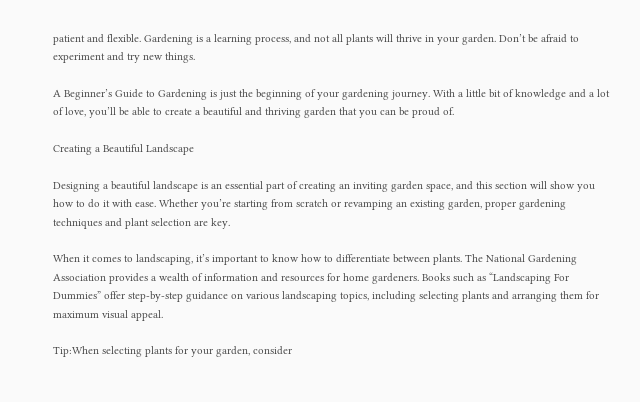patient and flexible. Gardening is a learning process, and not all plants will thrive in your garden. Don’t be afraid to experiment and try new things.

A Beginner’s Guide to Gardening is just the beginning of your gardening journey. With a little bit of knowledge and a lot of love, you’ll be able to create a beautiful and thriving garden that you can be proud of.

Creating a Beautiful Landscape

Designing a beautiful landscape is an essential part of creating an inviting garden space, and this section will show you how to do it with ease. Whether you’re starting from scratch or revamping an existing garden, proper gardening techniques and plant selection are key.

When it comes to landscaping, it’s important to know how to differentiate between plants. The National Gardening Association provides a wealth of information and resources for home gardeners. Books such as “Landscaping For Dummies” offer step-by-step guidance on various landscaping topics, including selecting plants and arranging them for maximum visual appeal.

Tip:When selecting plants for your garden, consider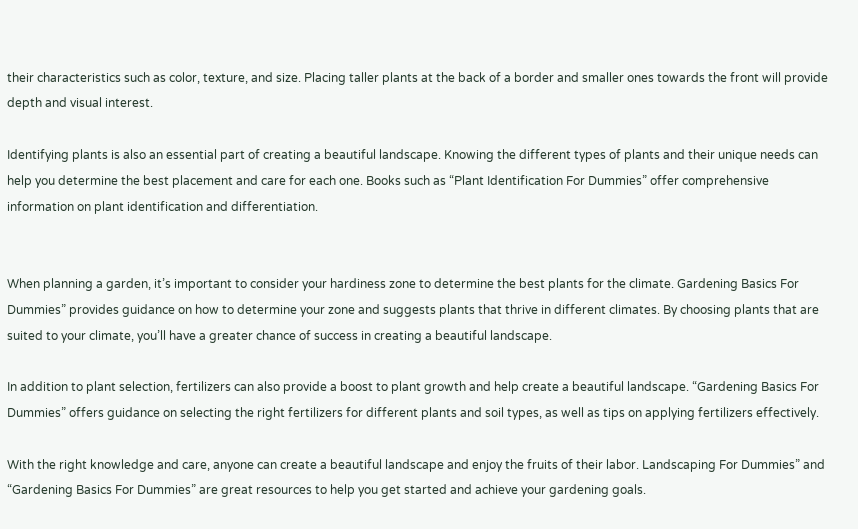their characteristics such as color, texture, and size. Placing taller plants at the back of a border and smaller ones towards the front will provide depth and visual interest.

Identifying plants is also an essential part of creating a beautiful landscape. Knowing the different types of plants and their unique needs can help you determine the best placement and care for each one. Books such as “Plant Identification For Dummies” offer comprehensive information on plant identification and differentiation.


When planning a garden, it’s important to consider your hardiness zone to determine the best plants for the climate. Gardening Basics For Dummies” provides guidance on how to determine your zone and suggests plants that thrive in different climates. By choosing plants that are suited to your climate, you’ll have a greater chance of success in creating a beautiful landscape.

In addition to plant selection, fertilizers can also provide a boost to plant growth and help create a beautiful landscape. “Gardening Basics For Dummies” offers guidance on selecting the right fertilizers for different plants and soil types, as well as tips on applying fertilizers effectively.

With the right knowledge and care, anyone can create a beautiful landscape and enjoy the fruits of their labor. Landscaping For Dummies” and “Gardening Basics For Dummies” are great resources to help you get started and achieve your gardening goals.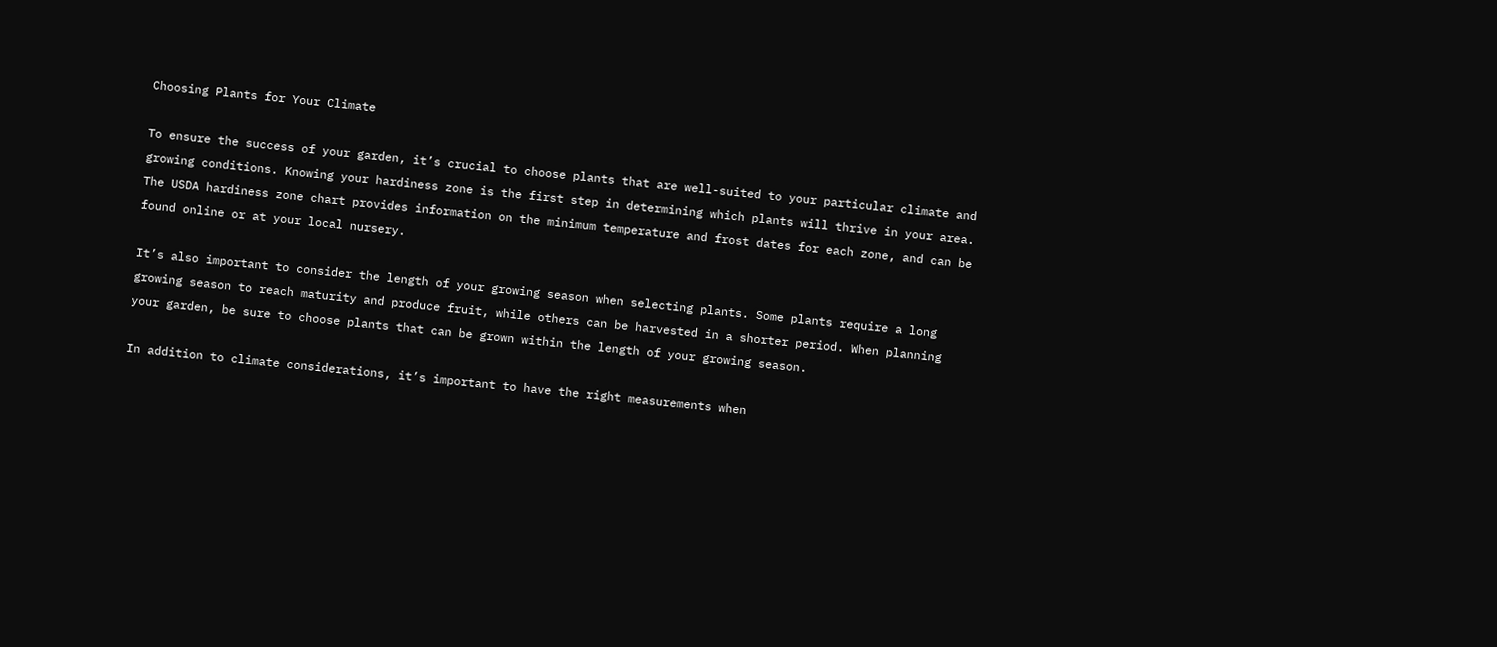Choosing Plants for Your Climate

To ensure the success of your garden, it’s crucial to choose plants that are well-suited to your particular climate and growing conditions. Knowing your hardiness zone is the first step in determining which plants will thrive in your area. The USDA hardiness zone chart provides information on the minimum temperature and frost dates for each zone, and can be found online or at your local nursery.

It’s also important to consider the length of your growing season when selecting plants. Some plants require a long growing season to reach maturity and produce fruit, while others can be harvested in a shorter period. When planning your garden, be sure to choose plants that can be grown within the length of your growing season.

In addition to climate considerations, it’s important to have the right measurements when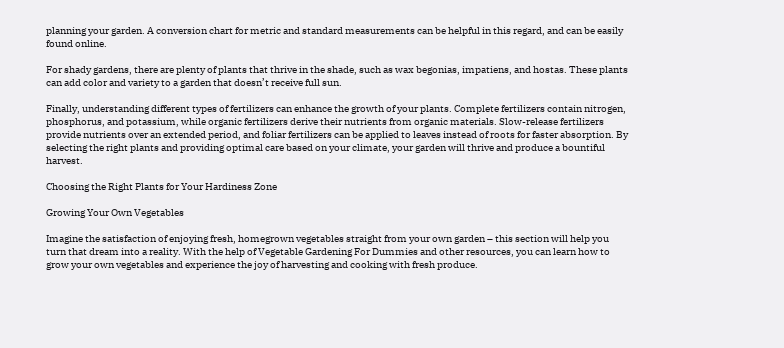planning your garden. A conversion chart for metric and standard measurements can be helpful in this regard, and can be easily found online.

For shady gardens, there are plenty of plants that thrive in the shade, such as wax begonias, impatiens, and hostas. These plants can add color and variety to a garden that doesn’t receive full sun.

Finally, understanding different types of fertilizers can enhance the growth of your plants. Complete fertilizers contain nitrogen, phosphorus, and potassium, while organic fertilizers derive their nutrients from organic materials. Slow-release fertilizers provide nutrients over an extended period, and foliar fertilizers can be applied to leaves instead of roots for faster absorption. By selecting the right plants and providing optimal care based on your climate, your garden will thrive and produce a bountiful harvest.

Choosing the Right Plants for Your Hardiness Zone

Growing Your Own Vegetables

Imagine the satisfaction of enjoying fresh, homegrown vegetables straight from your own garden – this section will help you turn that dream into a reality. With the help of Vegetable Gardening For Dummies and other resources, you can learn how to grow your own vegetables and experience the joy of harvesting and cooking with fresh produce.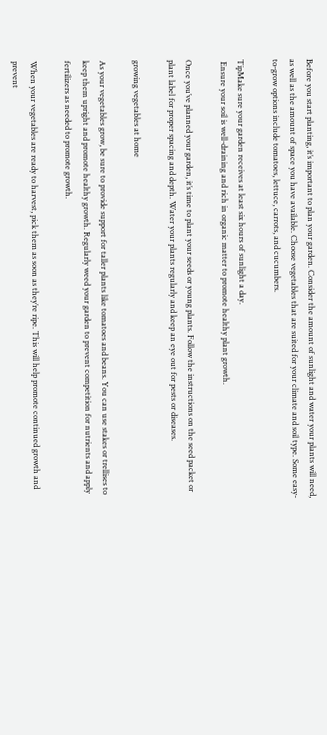Before you start planting, it’s important to plan your garden. Consider the amount of sunlight and water your plants will need, as well as the amount of space you have available. Choose vegetables that are suited for your climate and soil type. Some easy-to-grow options include tomatoes, lettuce, carrots, and cucumbers.

TipMake sure your garden receives at least six hours of sunlight a day.
 Ensure your soil is well-draining and rich in organic matter to promote healthy plant growth.

Once you’ve planned your garden, it’s time to plant your seeds or young plants. Follow the instructions on the seed packet or plant label for proper spacing and depth. Water your plants regularly and keep an eye out for pests or diseases.

growing vegetables at home

As your vegetables grow, be sure to provide support for taller plants like tomatoes and beans. You can use stakes or trellises to keep them upright and promote healthy growth. Regularly weed your garden to prevent competition for nutrients and apply fertilizers as needed to promote growth.

When your vegetables are ready to harvest, pick them as soon as they’re ripe. This will help promote continued growth and prevent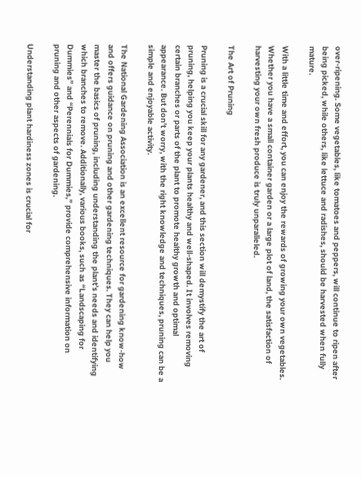over-ripening. Some vegetables, like tomatoes and peppers, will continue to ripen after being picked, while others, like lettuce and radishes, should be harvested when fully mature.

With a little time and effort, you can enjoy the rewards of growing your own vegetables. Whether you have a small container garden or a large plot of land, the satisfaction of harvesting your own fresh produce is truly unparalleled.

The Art of Pruning

Pruning is a crucial skill for any gardener, and this section will demystify the art of pruning, helping you keep your plants healthy and well-shaped. It involves removing certain branches or parts of the plant to promote healthy growth and optimal appearance. But don’t worry, with the right knowledge and techniques, pruning can be a simple and enjoyable activity.

The National Gardening Association is an excellent resource for gardening know-how and offers guidance on pruning and other gardening techniques. They can help you master the basics of pruning, including understanding the plant’s needs and identifying which branches to remove. Additionally, various books, such as “Landscaping for Dummies” and “Perennials for Dummies,” provide comprehensive information on pruning and other aspects of gardening.

Understanding plant hardiness zones is crucial for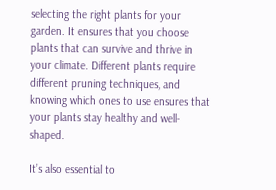selecting the right plants for your garden. It ensures that you choose plants that can survive and thrive in your climate. Different plants require different pruning techniques, and knowing which ones to use ensures that your plants stay healthy and well-shaped.

It’s also essential to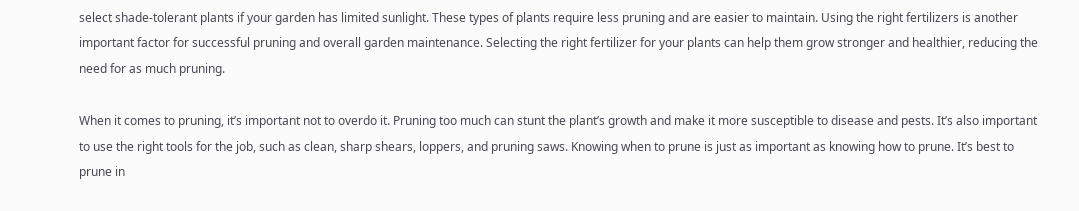select shade-tolerant plants if your garden has limited sunlight. These types of plants require less pruning and are easier to maintain. Using the right fertilizers is another important factor for successful pruning and overall garden maintenance. Selecting the right fertilizer for your plants can help them grow stronger and healthier, reducing the need for as much pruning.

When it comes to pruning, it’s important not to overdo it. Pruning too much can stunt the plant’s growth and make it more susceptible to disease and pests. It’s also important to use the right tools for the job, such as clean, sharp shears, loppers, and pruning saws. Knowing when to prune is just as important as knowing how to prune. It’s best to prune in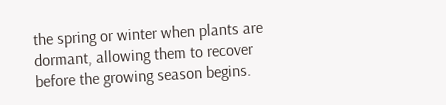the spring or winter when plants are dormant, allowing them to recover before the growing season begins.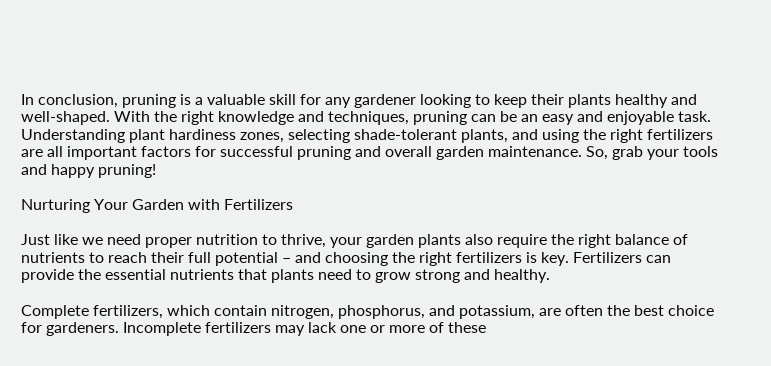In conclusion, pruning is a valuable skill for any gardener looking to keep their plants healthy and well-shaped. With the right knowledge and techniques, pruning can be an easy and enjoyable task. Understanding plant hardiness zones, selecting shade-tolerant plants, and using the right fertilizers are all important factors for successful pruning and overall garden maintenance. So, grab your tools and happy pruning!

Nurturing Your Garden with Fertilizers

Just like we need proper nutrition to thrive, your garden plants also require the right balance of nutrients to reach their full potential – and choosing the right fertilizers is key. Fertilizers can provide the essential nutrients that plants need to grow strong and healthy.

Complete fertilizers, which contain nitrogen, phosphorus, and potassium, are often the best choice for gardeners. Incomplete fertilizers may lack one or more of these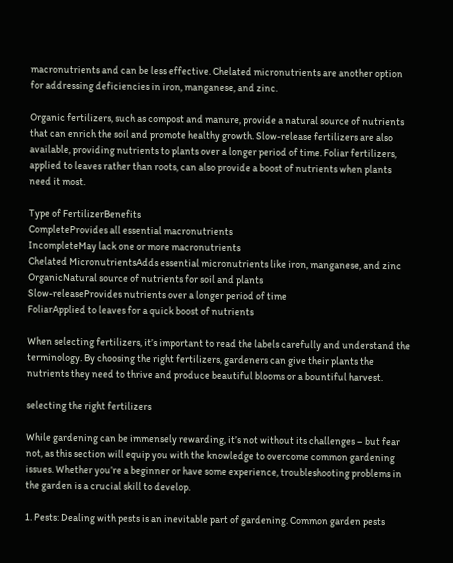macronutrients and can be less effective. Chelated micronutrients are another option for addressing deficiencies in iron, manganese, and zinc.

Organic fertilizers, such as compost and manure, provide a natural source of nutrients that can enrich the soil and promote healthy growth. Slow-release fertilizers are also available, providing nutrients to plants over a longer period of time. Foliar fertilizers, applied to leaves rather than roots, can also provide a boost of nutrients when plants need it most.

Type of FertilizerBenefits
CompleteProvides all essential macronutrients
IncompleteMay lack one or more macronutrients
Chelated MicronutrientsAdds essential micronutrients like iron, manganese, and zinc
OrganicNatural source of nutrients for soil and plants
Slow-releaseProvides nutrients over a longer period of time
FoliarApplied to leaves for a quick boost of nutrients

When selecting fertilizers, it’s important to read the labels carefully and understand the terminology. By choosing the right fertilizers, gardeners can give their plants the nutrients they need to thrive and produce beautiful blooms or a bountiful harvest.

selecting the right fertilizers

While gardening can be immensely rewarding, it’s not without its challenges – but fear not, as this section will equip you with the knowledge to overcome common gardening issues. Whether you’re a beginner or have some experience, troubleshooting problems in the garden is a crucial skill to develop.

1. Pests: Dealing with pests is an inevitable part of gardening. Common garden pests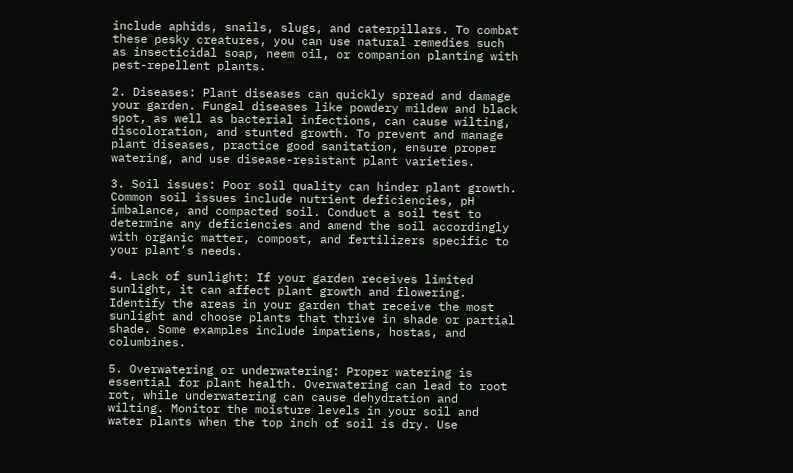include aphids, snails, slugs, and caterpillars. To combat these pesky creatures, you can use natural remedies such as insecticidal soap, neem oil, or companion planting with pest-repellent plants.

2. Diseases: Plant diseases can quickly spread and damage your garden. Fungal diseases like powdery mildew and black spot, as well as bacterial infections, can cause wilting, discoloration, and stunted growth. To prevent and manage plant diseases, practice good sanitation, ensure proper watering, and use disease-resistant plant varieties.

3. Soil issues: Poor soil quality can hinder plant growth. Common soil issues include nutrient deficiencies, pH imbalance, and compacted soil. Conduct a soil test to determine any deficiencies and amend the soil accordingly with organic matter, compost, and fertilizers specific to your plant’s needs.

4. Lack of sunlight: If your garden receives limited sunlight, it can affect plant growth and flowering. Identify the areas in your garden that receive the most sunlight and choose plants that thrive in shade or partial shade. Some examples include impatiens, hostas, and columbines.

5. Overwatering or underwatering: Proper watering is essential for plant health. Overwatering can lead to root rot, while underwatering can cause dehydration and wilting. Monitor the moisture levels in your soil and water plants when the top inch of soil is dry. Use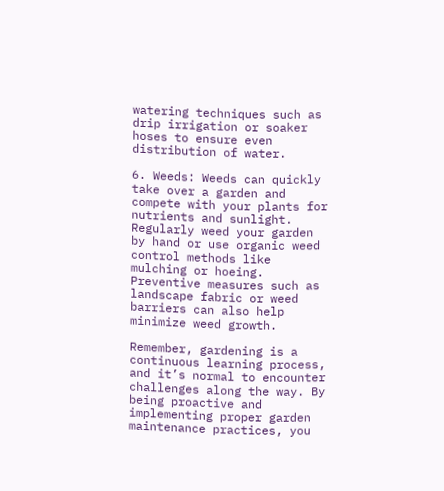watering techniques such as drip irrigation or soaker hoses to ensure even distribution of water.

6. Weeds: Weeds can quickly take over a garden and compete with your plants for nutrients and sunlight. Regularly weed your garden by hand or use organic weed control methods like mulching or hoeing. Preventive measures such as landscape fabric or weed barriers can also help minimize weed growth.

Remember, gardening is a continuous learning process, and it’s normal to encounter challenges along the way. By being proactive and implementing proper garden maintenance practices, you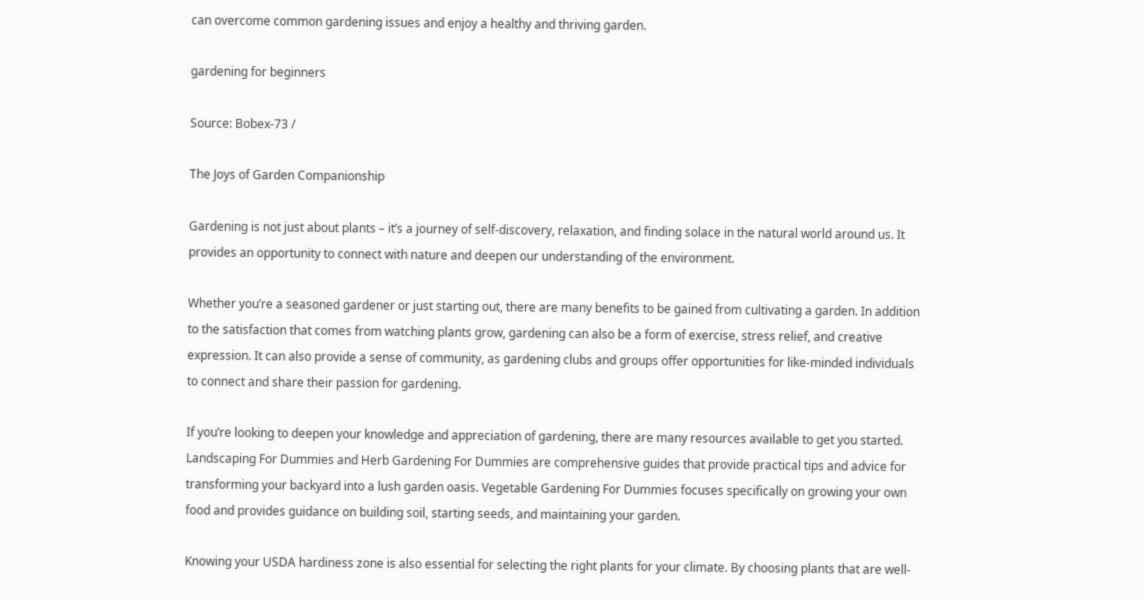can overcome common gardening issues and enjoy a healthy and thriving garden.

gardening for beginners

Source: Bobex-73 /

The Joys of Garden Companionship

Gardening is not just about plants – it’s a journey of self-discovery, relaxation, and finding solace in the natural world around us. It provides an opportunity to connect with nature and deepen our understanding of the environment.

Whether you’re a seasoned gardener or just starting out, there are many benefits to be gained from cultivating a garden. In addition to the satisfaction that comes from watching plants grow, gardening can also be a form of exercise, stress relief, and creative expression. It can also provide a sense of community, as gardening clubs and groups offer opportunities for like-minded individuals to connect and share their passion for gardening.

If you’re looking to deepen your knowledge and appreciation of gardening, there are many resources available to get you started. Landscaping For Dummies and Herb Gardening For Dummies are comprehensive guides that provide practical tips and advice for transforming your backyard into a lush garden oasis. Vegetable Gardening For Dummies focuses specifically on growing your own food and provides guidance on building soil, starting seeds, and maintaining your garden.

Knowing your USDA hardiness zone is also essential for selecting the right plants for your climate. By choosing plants that are well-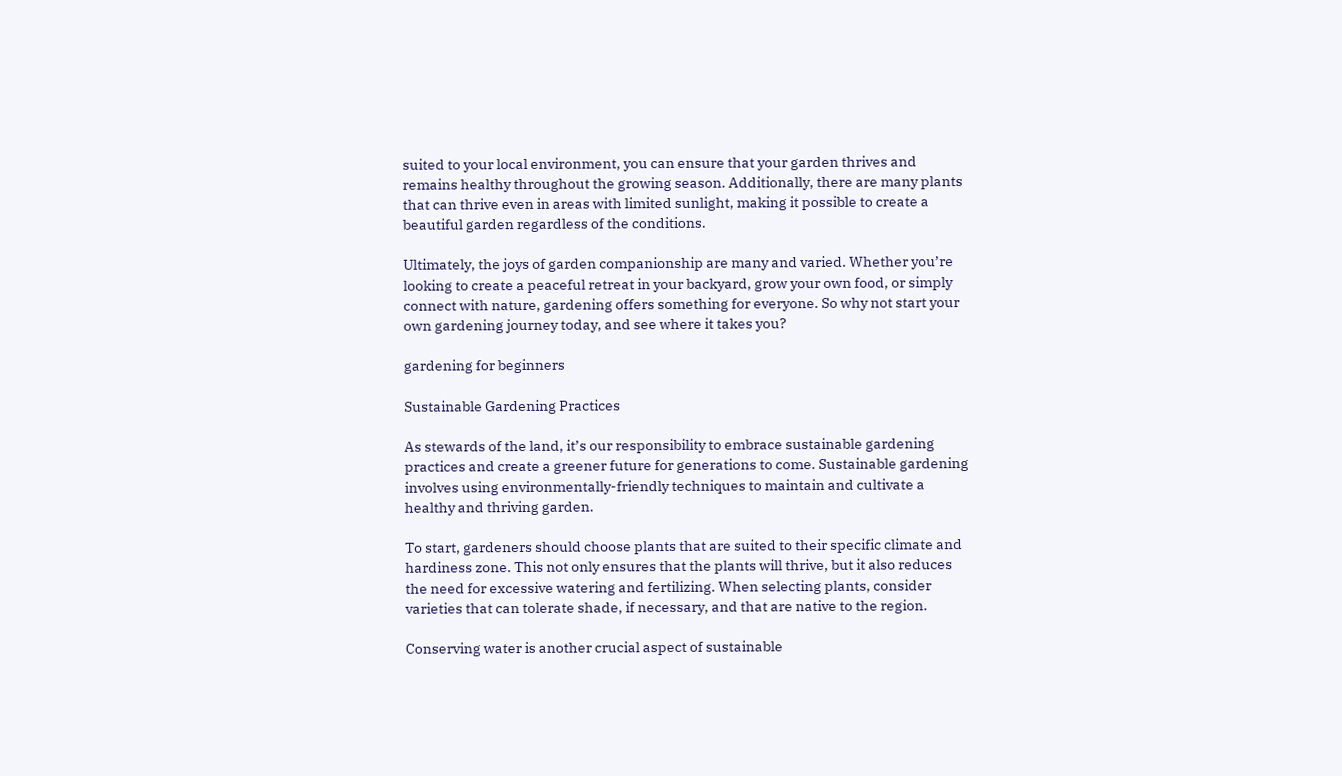suited to your local environment, you can ensure that your garden thrives and remains healthy throughout the growing season. Additionally, there are many plants that can thrive even in areas with limited sunlight, making it possible to create a beautiful garden regardless of the conditions.

Ultimately, the joys of garden companionship are many and varied. Whether you’re looking to create a peaceful retreat in your backyard, grow your own food, or simply connect with nature, gardening offers something for everyone. So why not start your own gardening journey today, and see where it takes you?

gardening for beginners

Sustainable Gardening Practices

As stewards of the land, it’s our responsibility to embrace sustainable gardening practices and create a greener future for generations to come. Sustainable gardening involves using environmentally-friendly techniques to maintain and cultivate a healthy and thriving garden.

To start, gardeners should choose plants that are suited to their specific climate and hardiness zone. This not only ensures that the plants will thrive, but it also reduces the need for excessive watering and fertilizing. When selecting plants, consider varieties that can tolerate shade, if necessary, and that are native to the region.

Conserving water is another crucial aspect of sustainable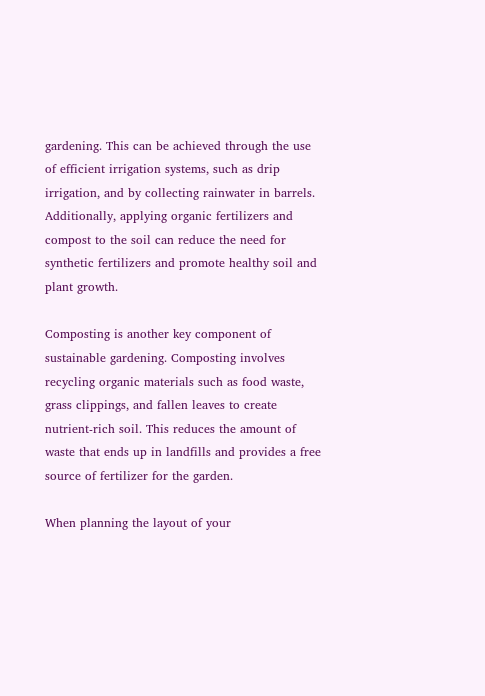gardening. This can be achieved through the use of efficient irrigation systems, such as drip irrigation, and by collecting rainwater in barrels. Additionally, applying organic fertilizers and compost to the soil can reduce the need for synthetic fertilizers and promote healthy soil and plant growth.

Composting is another key component of sustainable gardening. Composting involves recycling organic materials such as food waste, grass clippings, and fallen leaves to create nutrient-rich soil. This reduces the amount of waste that ends up in landfills and provides a free source of fertilizer for the garden.

When planning the layout of your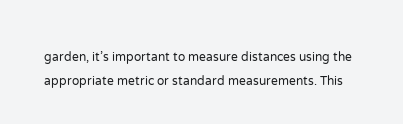garden, it’s important to measure distances using the appropriate metric or standard measurements. This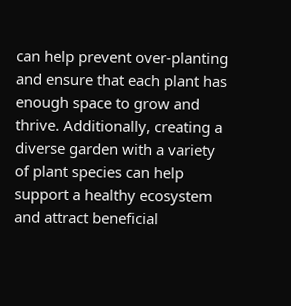can help prevent over-planting and ensure that each plant has enough space to grow and thrive. Additionally, creating a diverse garden with a variety of plant species can help support a healthy ecosystem and attract beneficial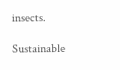insects.

Sustainable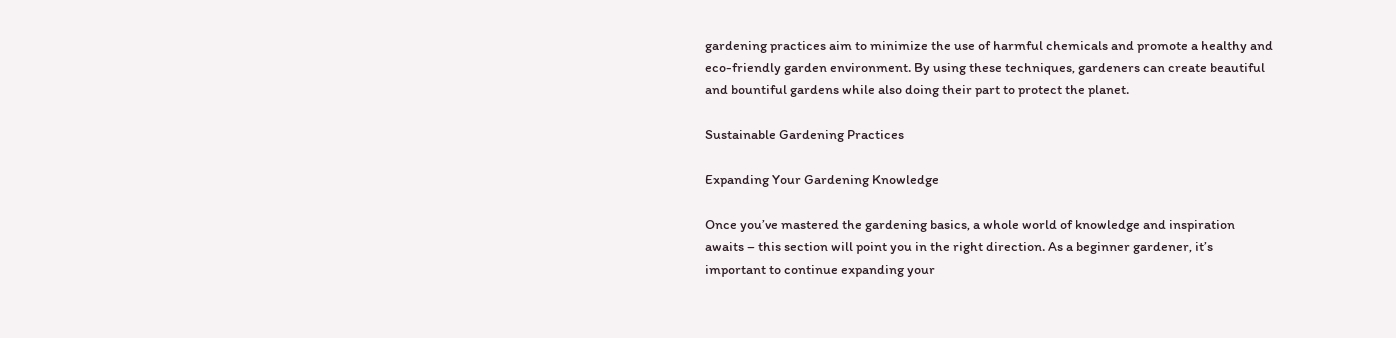gardening practices aim to minimize the use of harmful chemicals and promote a healthy and eco-friendly garden environment. By using these techniques, gardeners can create beautiful and bountiful gardens while also doing their part to protect the planet.

Sustainable Gardening Practices

Expanding Your Gardening Knowledge

Once you’ve mastered the gardening basics, a whole world of knowledge and inspiration awaits – this section will point you in the right direction. As a beginner gardener, it’s important to continue expanding your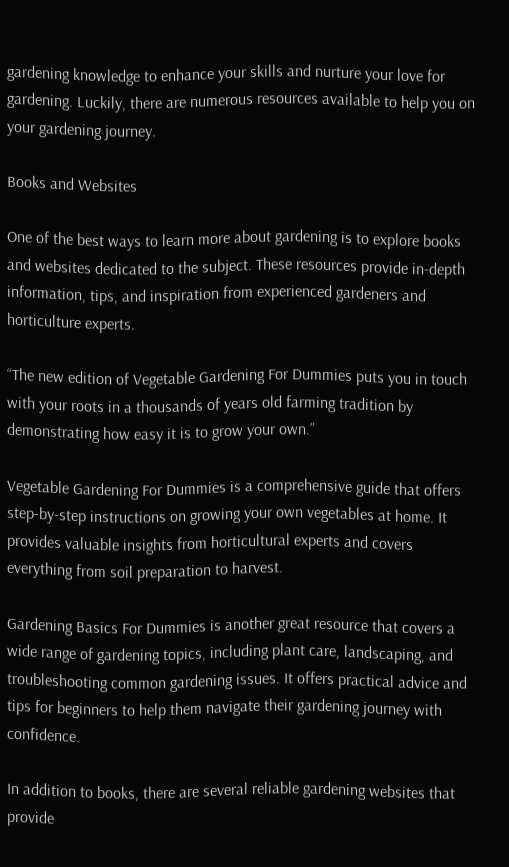gardening knowledge to enhance your skills and nurture your love for gardening. Luckily, there are numerous resources available to help you on your gardening journey.

Books and Websites

One of the best ways to learn more about gardening is to explore books and websites dedicated to the subject. These resources provide in-depth information, tips, and inspiration from experienced gardeners and horticulture experts.

“The new edition of Vegetable Gardening For Dummies puts you in touch with your roots in a thousands of years old farming tradition by demonstrating how easy it is to grow your own.”

Vegetable Gardening For Dummies is a comprehensive guide that offers step-by-step instructions on growing your own vegetables at home. It provides valuable insights from horticultural experts and covers everything from soil preparation to harvest.

Gardening Basics For Dummies is another great resource that covers a wide range of gardening topics, including plant care, landscaping, and troubleshooting common gardening issues. It offers practical advice and tips for beginners to help them navigate their gardening journey with confidence.

In addition to books, there are several reliable gardening websites that provide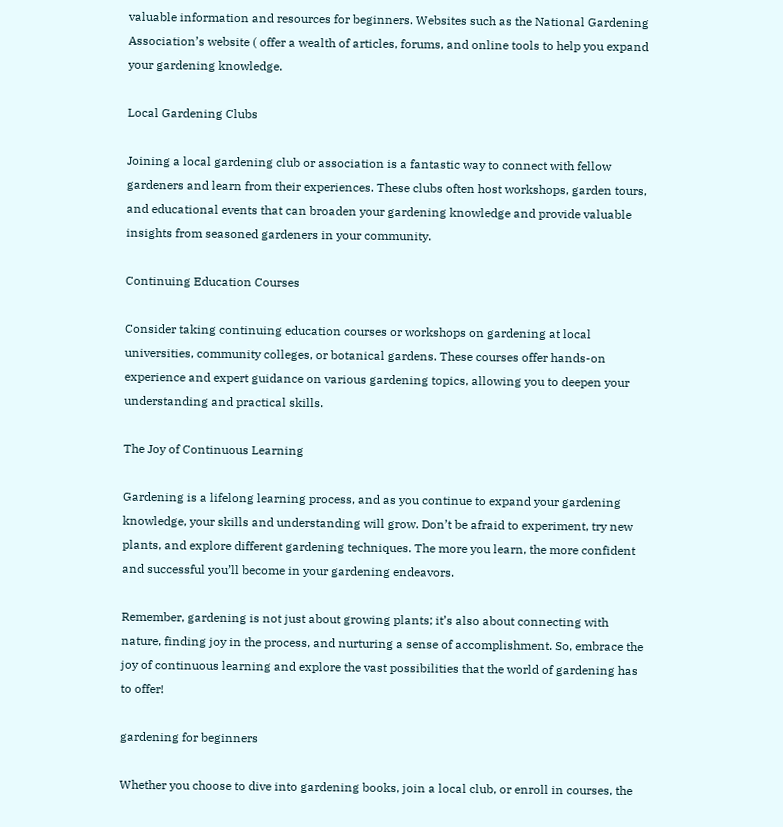valuable information and resources for beginners. Websites such as the National Gardening Association’s website ( offer a wealth of articles, forums, and online tools to help you expand your gardening knowledge.

Local Gardening Clubs

Joining a local gardening club or association is a fantastic way to connect with fellow gardeners and learn from their experiences. These clubs often host workshops, garden tours, and educational events that can broaden your gardening knowledge and provide valuable insights from seasoned gardeners in your community.

Continuing Education Courses

Consider taking continuing education courses or workshops on gardening at local universities, community colleges, or botanical gardens. These courses offer hands-on experience and expert guidance on various gardening topics, allowing you to deepen your understanding and practical skills.

The Joy of Continuous Learning

Gardening is a lifelong learning process, and as you continue to expand your gardening knowledge, your skills and understanding will grow. Don’t be afraid to experiment, try new plants, and explore different gardening techniques. The more you learn, the more confident and successful you’ll become in your gardening endeavors.

Remember, gardening is not just about growing plants; it’s also about connecting with nature, finding joy in the process, and nurturing a sense of accomplishment. So, embrace the joy of continuous learning and explore the vast possibilities that the world of gardening has to offer!

gardening for beginners

Whether you choose to dive into gardening books, join a local club, or enroll in courses, the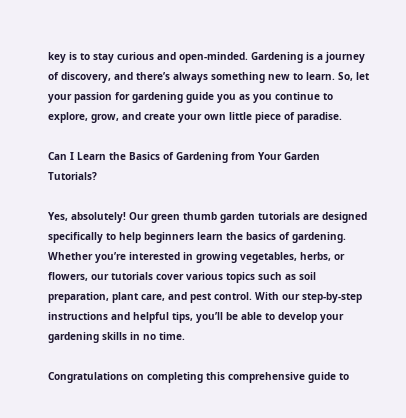key is to stay curious and open-minded. Gardening is a journey of discovery, and there’s always something new to learn. So, let your passion for gardening guide you as you continue to explore, grow, and create your own little piece of paradise.

Can I Learn the Basics of Gardening from Your Garden Tutorials?

Yes, absolutely! Our green thumb garden tutorials are designed specifically to help beginners learn the basics of gardening. Whether you’re interested in growing vegetables, herbs, or flowers, our tutorials cover various topics such as soil preparation, plant care, and pest control. With our step-by-step instructions and helpful tips, you’ll be able to develop your gardening skills in no time.

Congratulations on completing this comprehensive guide to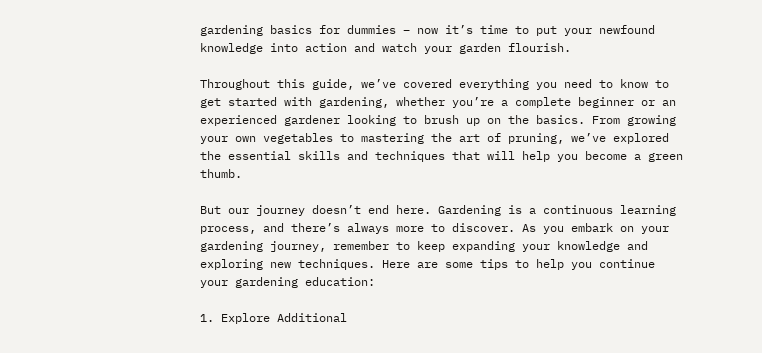gardening basics for dummies – now it’s time to put your newfound knowledge into action and watch your garden flourish.

Throughout this guide, we’ve covered everything you need to know to get started with gardening, whether you’re a complete beginner or an experienced gardener looking to brush up on the basics. From growing your own vegetables to mastering the art of pruning, we’ve explored the essential skills and techniques that will help you become a green thumb.

But our journey doesn’t end here. Gardening is a continuous learning process, and there’s always more to discover. As you embark on your gardening journey, remember to keep expanding your knowledge and exploring new techniques. Here are some tips to help you continue your gardening education:

1. Explore Additional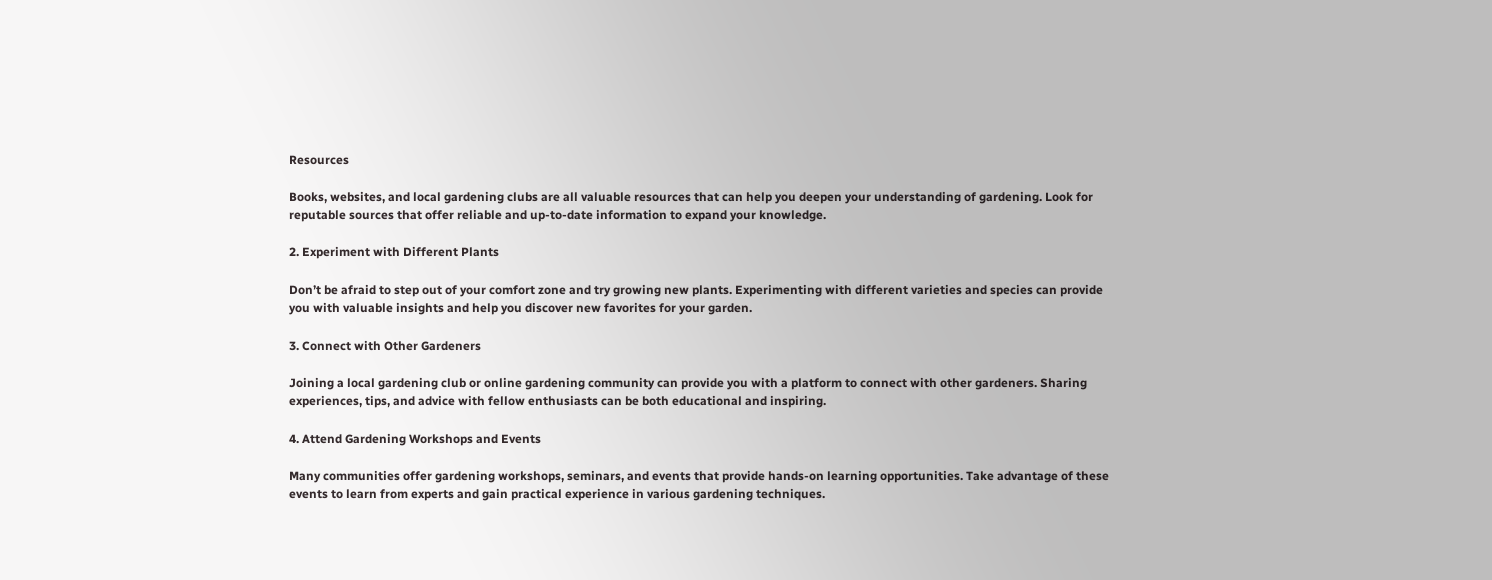Resources

Books, websites, and local gardening clubs are all valuable resources that can help you deepen your understanding of gardening. Look for reputable sources that offer reliable and up-to-date information to expand your knowledge.

2. Experiment with Different Plants

Don’t be afraid to step out of your comfort zone and try growing new plants. Experimenting with different varieties and species can provide you with valuable insights and help you discover new favorites for your garden.

3. Connect with Other Gardeners

Joining a local gardening club or online gardening community can provide you with a platform to connect with other gardeners. Sharing experiences, tips, and advice with fellow enthusiasts can be both educational and inspiring.

4. Attend Gardening Workshops and Events

Many communities offer gardening workshops, seminars, and events that provide hands-on learning opportunities. Take advantage of these events to learn from experts and gain practical experience in various gardening techniques.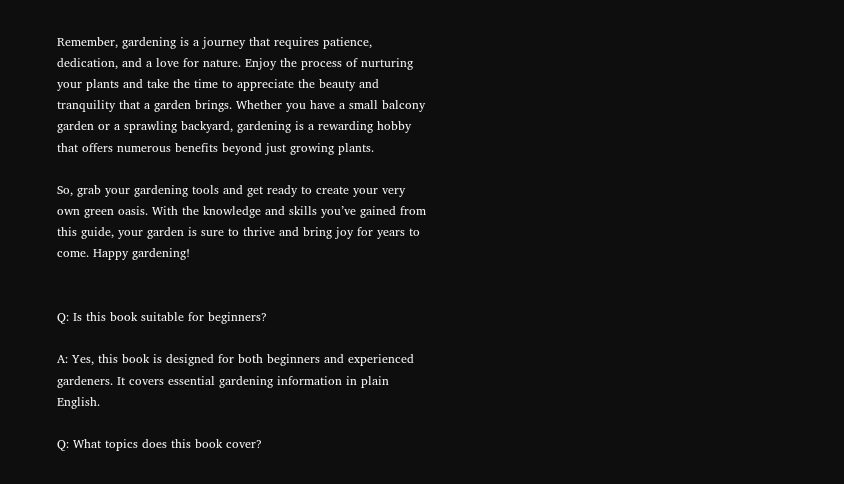Remember, gardening is a journey that requires patience, dedication, and a love for nature. Enjoy the process of nurturing your plants and take the time to appreciate the beauty and tranquility that a garden brings. Whether you have a small balcony garden or a sprawling backyard, gardening is a rewarding hobby that offers numerous benefits beyond just growing plants.

So, grab your gardening tools and get ready to create your very own green oasis. With the knowledge and skills you’ve gained from this guide, your garden is sure to thrive and bring joy for years to come. Happy gardening!


Q: Is this book suitable for beginners?

A: Yes, this book is designed for both beginners and experienced gardeners. It covers essential gardening information in plain English.

Q: What topics does this book cover?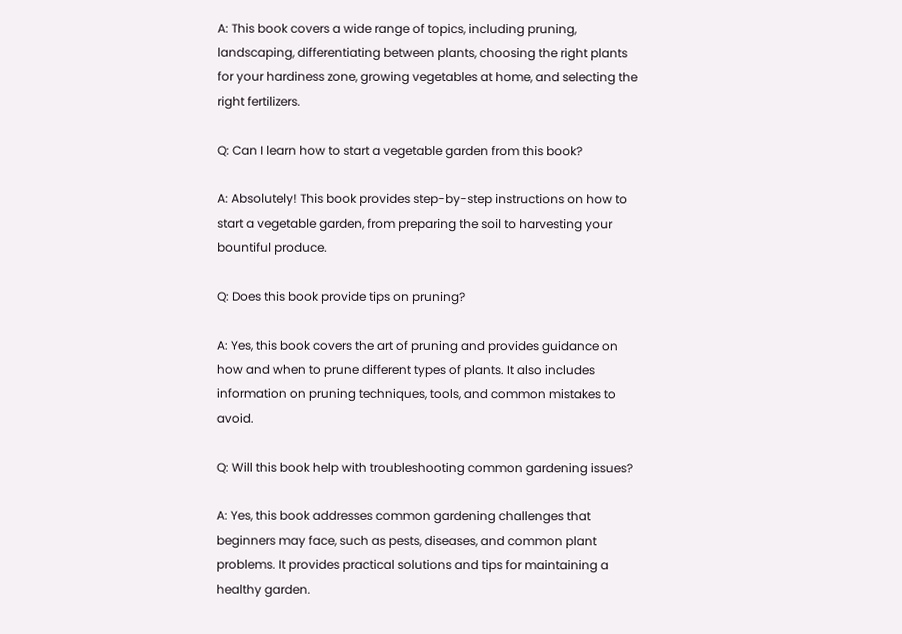A: This book covers a wide range of topics, including pruning, landscaping, differentiating between plants, choosing the right plants for your hardiness zone, growing vegetables at home, and selecting the right fertilizers.

Q: Can I learn how to start a vegetable garden from this book?

A: Absolutely! This book provides step-by-step instructions on how to start a vegetable garden, from preparing the soil to harvesting your bountiful produce.

Q: Does this book provide tips on pruning?

A: Yes, this book covers the art of pruning and provides guidance on how and when to prune different types of plants. It also includes information on pruning techniques, tools, and common mistakes to avoid.

Q: Will this book help with troubleshooting common gardening issues?

A: Yes, this book addresses common gardening challenges that beginners may face, such as pests, diseases, and common plant problems. It provides practical solutions and tips for maintaining a healthy garden.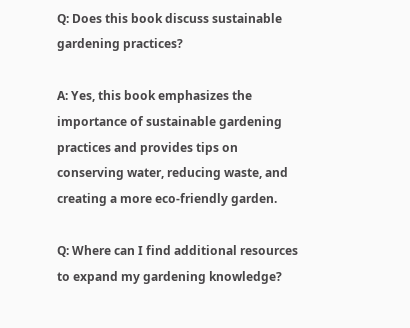Q: Does this book discuss sustainable gardening practices?

A: Yes, this book emphasizes the importance of sustainable gardening practices and provides tips on conserving water, reducing waste, and creating a more eco-friendly garden.

Q: Where can I find additional resources to expand my gardening knowledge?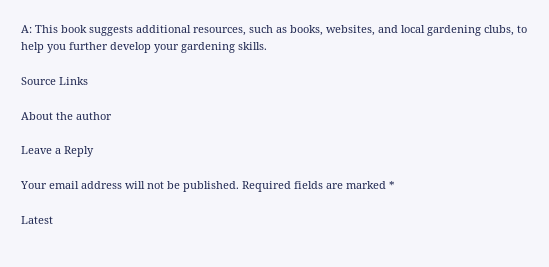A: This book suggests additional resources, such as books, websites, and local gardening clubs, to help you further develop your gardening skills.

Source Links

About the author

Leave a Reply

Your email address will not be published. Required fields are marked *

Latest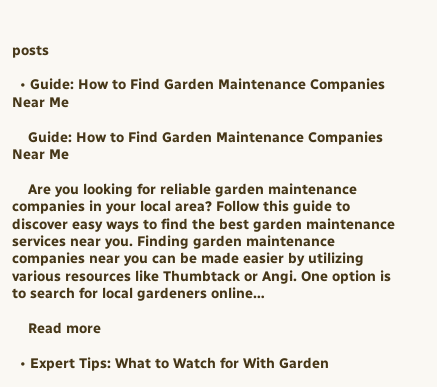posts

  • Guide: How to Find Garden Maintenance Companies Near Me

    Guide: How to Find Garden Maintenance Companies Near Me

    Are you looking for reliable garden maintenance companies in your local area? Follow this guide to discover easy ways to find the best garden maintenance services near you. Finding garden maintenance companies near you can be made easier by utilizing various resources like Thumbtack or Angi. One option is to search for local gardeners online…

    Read more

  • Expert Tips: What to Watch for With Garden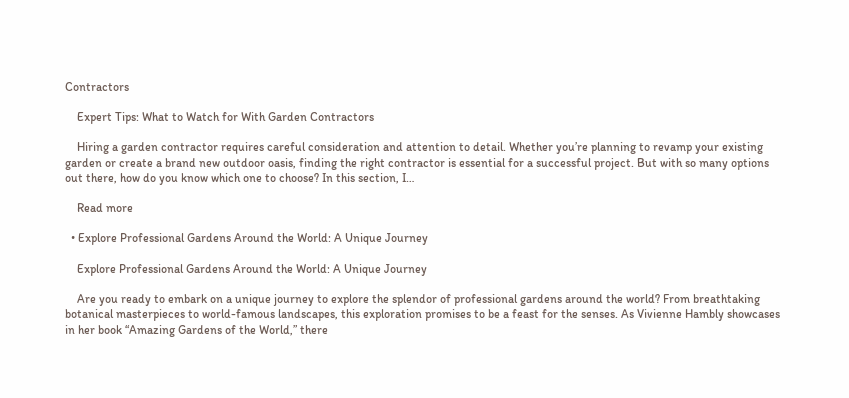Contractors

    Expert Tips: What to Watch for With Garden Contractors

    Hiring a garden contractor requires careful consideration and attention to detail. Whether you’re planning to revamp your existing garden or create a brand new outdoor oasis, finding the right contractor is essential for a successful project. But with so many options out there, how do you know which one to choose? In this section, I…

    Read more

  • Explore Professional Gardens Around the World: A Unique Journey

    Explore Professional Gardens Around the World: A Unique Journey

    Are you ready to embark on a unique journey to explore the splendor of professional gardens around the world? From breathtaking botanical masterpieces to world-famous landscapes, this exploration promises to be a feast for the senses. As Vivienne Hambly showcases in her book “Amazing Gardens of the World,” there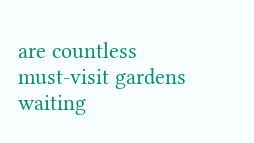are countless must-visit gardens waiting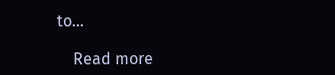to…

    Read more